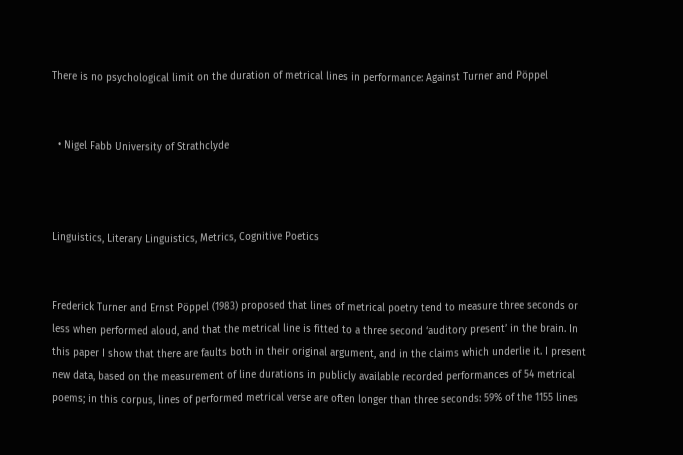There is no psychological limit on the duration of metrical lines in performance: Against Turner and Pöppel


  • Nigel Fabb University of Strathclyde



Linguistics, Literary Linguistics, Metrics, Cognitive Poetics


Frederick Turner and Ernst Pöppel (1983) proposed that lines of metrical poetry tend to measure three seconds or less when performed aloud, and that the metrical line is fitted to a three second ‘auditory present’ in the brain. In this paper I show that there are faults both in their original argument, and in the claims which underlie it. I present new data, based on the measurement of line durations in publicly available recorded performances of 54 metrical poems; in this corpus, lines of performed metrical verse are often longer than three seconds: 59% of the 1155 lines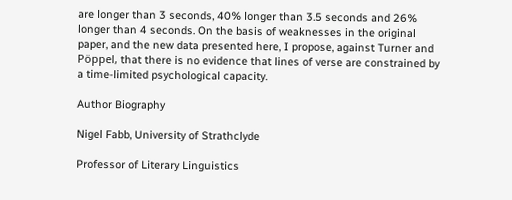are longer than 3 seconds, 40% longer than 3.5 seconds and 26% longer than 4 seconds. On the basis of weaknesses in the original paper, and the new data presented here, I propose, against Turner and Pöppel, that there is no evidence that lines of verse are constrained by a time-limited psychological capacity.

Author Biography

Nigel Fabb, University of Strathclyde

Professor of Literary Linguistics